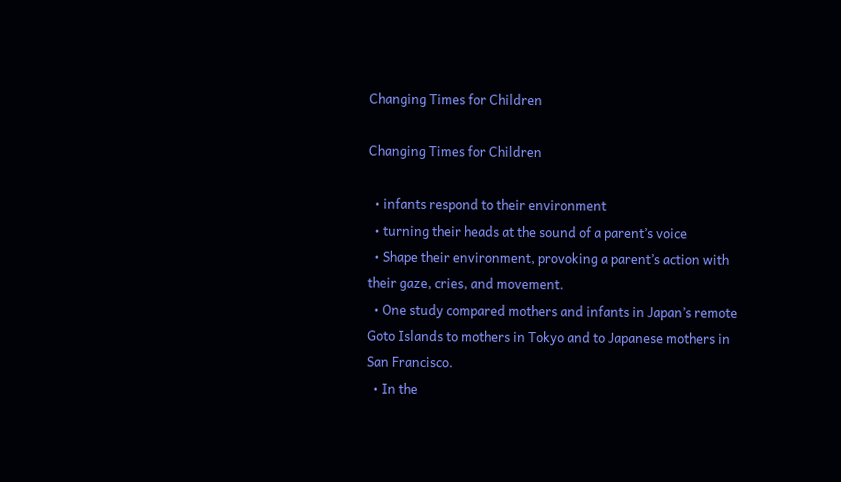Changing Times for Children

Changing Times for Children

  • infants respond to their environment
  • turning their heads at the sound of a parent’s voice
  • Shape their environment, provoking a parent’s action with their gaze, cries, and movement.
  • One study compared mothers and infants in Japan’s remote Goto Islands to mothers in Tokyo and to Japanese mothers in San Francisco.
  • In the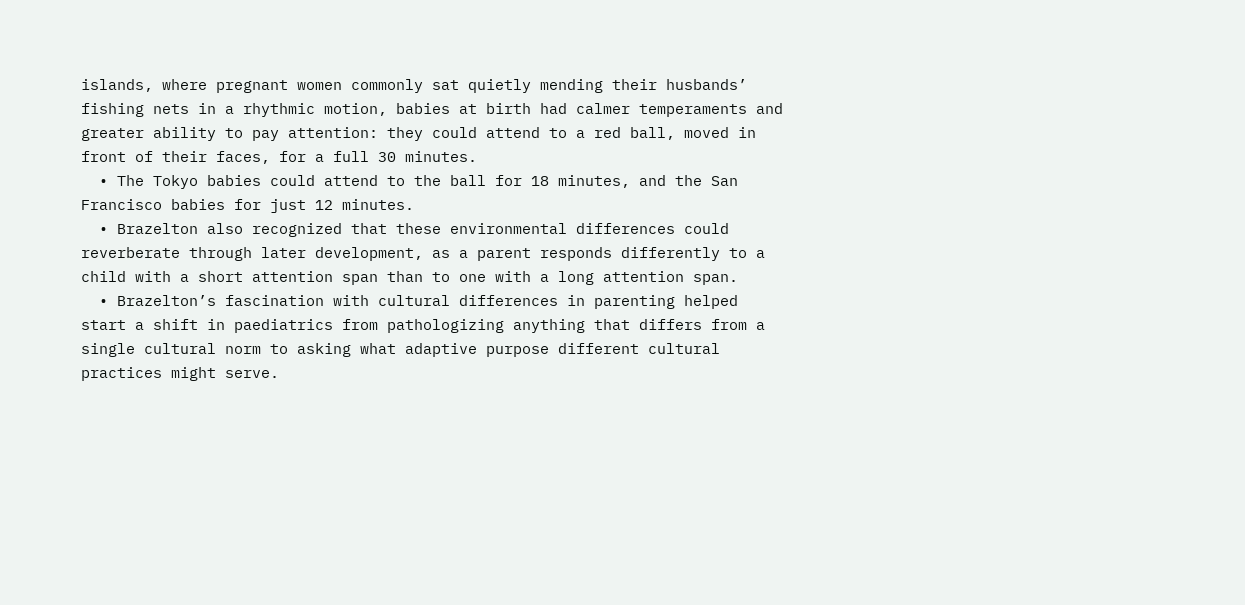islands, where pregnant women commonly sat quietly mending their husbands’ fishing nets in a rhythmic motion, babies at birth had calmer temperaments and greater ability to pay attention: they could attend to a red ball, moved in front of their faces, for a full 30 minutes.
  • The Tokyo babies could attend to the ball for 18 minutes, and the San Francisco babies for just 12 minutes.
  • Brazelton also recognized that these environmental differences could reverberate through later development, as a parent responds differently to a child with a short attention span than to one with a long attention span.
  • Brazelton’s fascination with cultural differences in parenting helped start a shift in paediatrics from pathologizing anything that differs from a single cultural norm to asking what adaptive purpose different cultural practices might serve.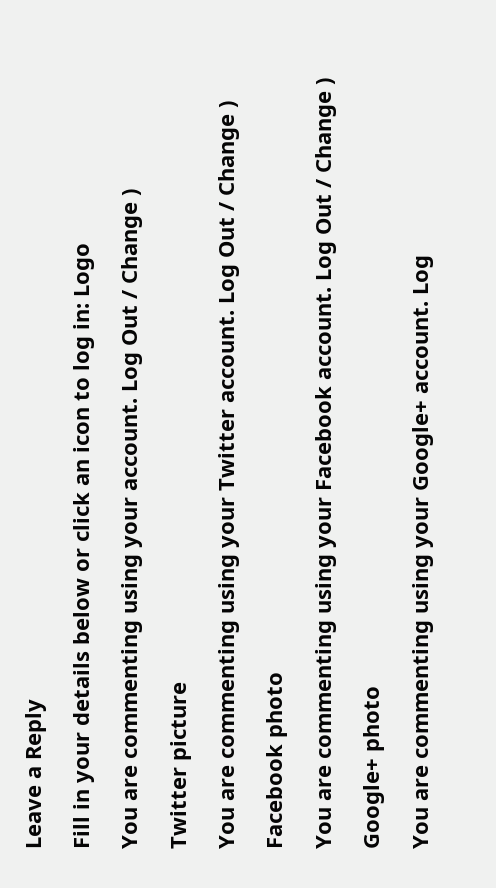Leave a Reply

Fill in your details below or click an icon to log in: Logo

You are commenting using your account. Log Out / Change )

Twitter picture

You are commenting using your Twitter account. Log Out / Change )

Facebook photo

You are commenting using your Facebook account. Log Out / Change )

Google+ photo

You are commenting using your Google+ account. Log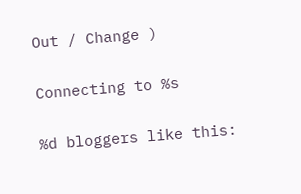Out / Change )

Connecting to %s

%d bloggers like this: